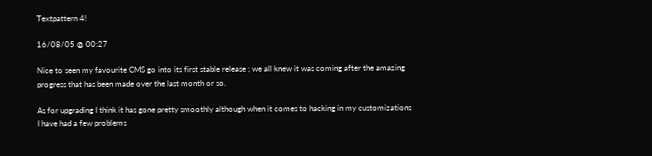Textpattern 4!

16/08/05 @ 00:27

Nice to seen my favourite CMS go into its first stable release ; we all knew it was coming after the amazing progress that has been made over the last month or so.

As for upgrading I think it has gone pretty smoothly although when it comes to hacking in my customizations I have had a few problems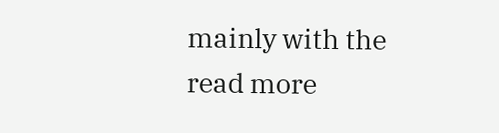mainly with the read more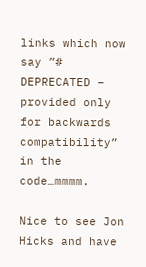links which now say ”# DEPRECATED – provided only for backwards compatibility” in the code…mmmm.

Nice to see Jon Hicks and have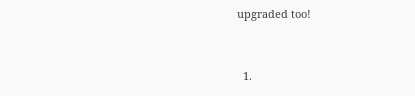upgraded too!


  1.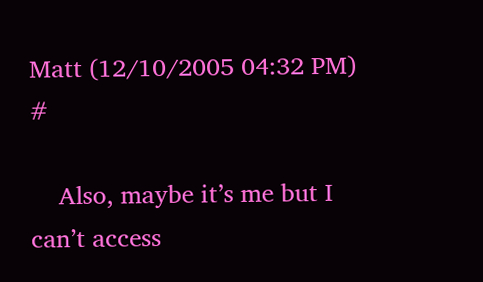Matt (12/10/2005 04:32 PM) #

    Also, maybe it’s me but I can’t access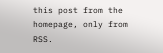this post from the homepage, only from RSS.